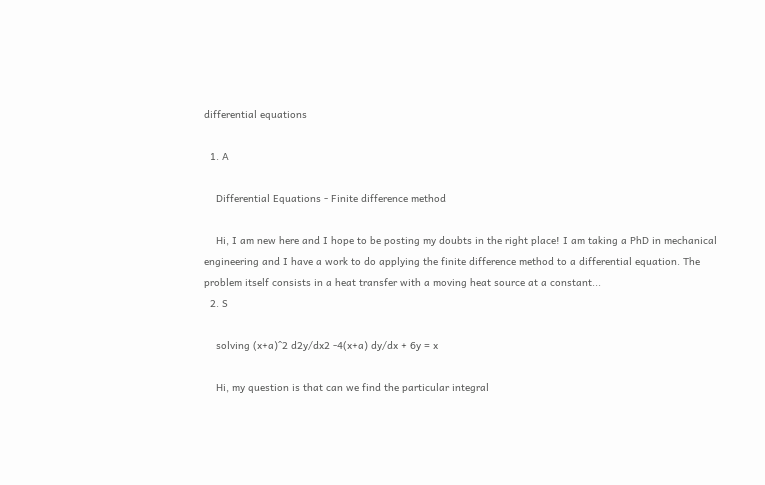differential equations

  1. A

    Differential Equations - Finite difference method

    Hi, I am new here and I hope to be posting my doubts in the right place! I am taking a PhD in mechanical engineering and I have a work to do applying the finite difference method to a differential equation. The problem itself consists in a heat transfer with a moving heat source at a constant...
  2. S

    solving (x+a)^2 d2y/dx2 -4(x+a) dy/dx + 6y = x

    Hi, my question is that can we find the particular integral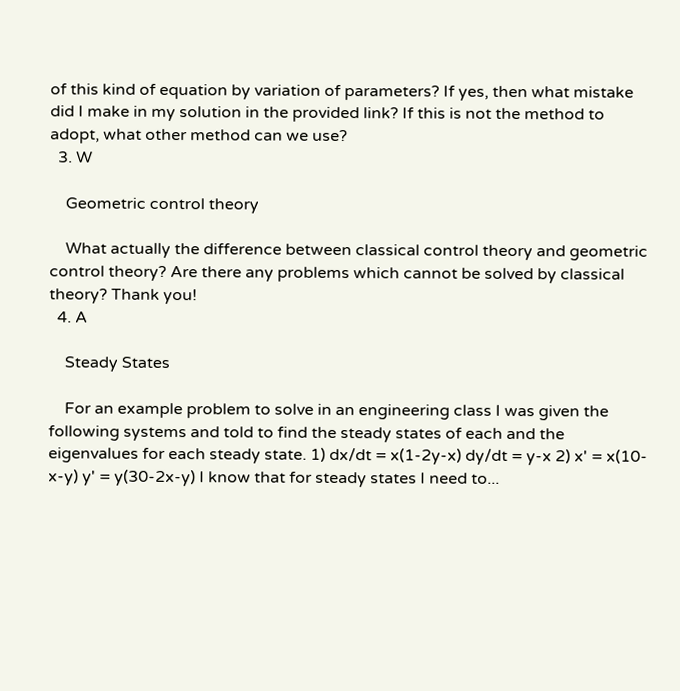of this kind of equation by variation of parameters? If yes, then what mistake did I make in my solution in the provided link? If this is not the method to adopt, what other method can we use?
  3. W

    Geometric control theory

    What actually the difference between classical control theory and geometric control theory? Are there any problems which cannot be solved by classical theory? Thank you!
  4. A

    Steady States

    For an example problem to solve in an engineering class I was given the following systems and told to find the steady states of each and the eigenvalues for each steady state. 1) dx/dt = x(1-2y-x) dy/dt = y-x 2) x' = x(10-x-y) y' = y(30-2x-y) I know that for steady states I need to...